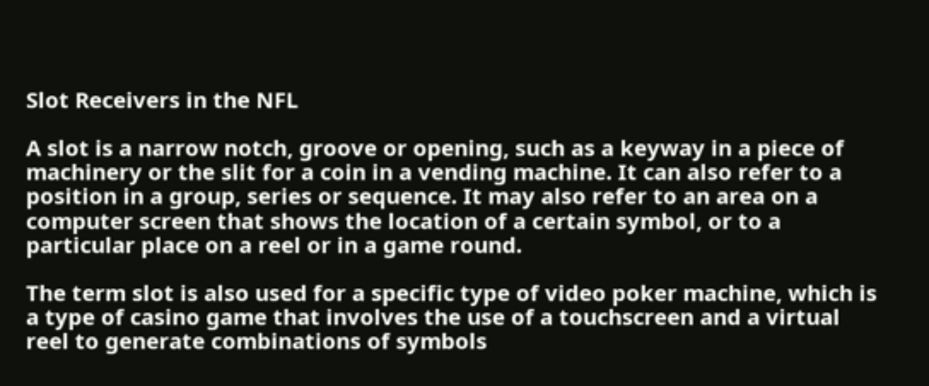Slot Receivers in the NFL

A slot is a narrow notch, groove or opening, such as a keyway in a piece of machinery or the slit for a coin in a vending machine. It can also refer to a position in a group, series or sequence. It may also refer to an area on a computer screen that shows the location of a certain symbol, or to a particular place on a reel or in a game round.

The term slot is also used for a specific type of video poker machine, which is a type of casino game that involves the use of a touchscreen and a virtual reel to generate combinations of symbols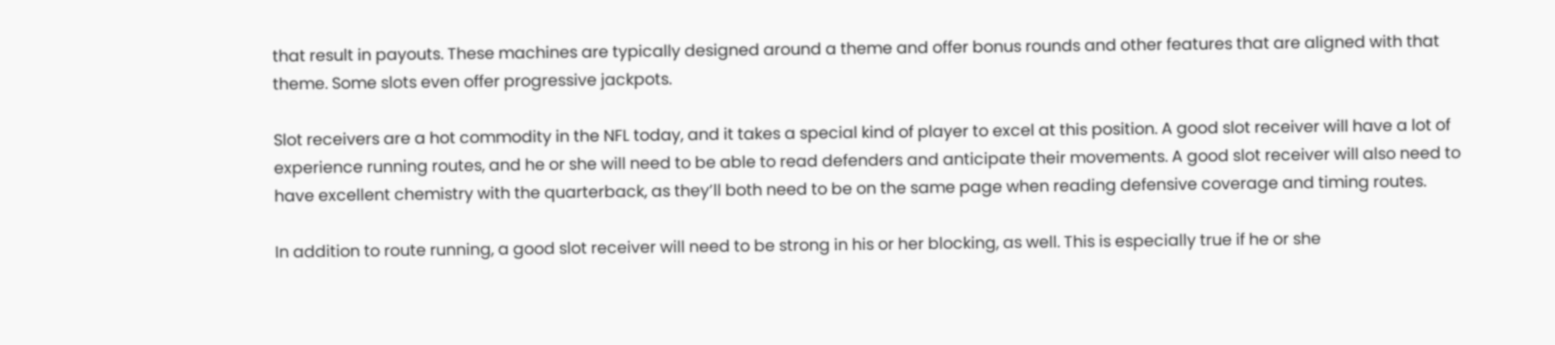that result in payouts. These machines are typically designed around a theme and offer bonus rounds and other features that are aligned with that theme. Some slots even offer progressive jackpots.

Slot receivers are a hot commodity in the NFL today, and it takes a special kind of player to excel at this position. A good slot receiver will have a lot of experience running routes, and he or she will need to be able to read defenders and anticipate their movements. A good slot receiver will also need to have excellent chemistry with the quarterback, as they’ll both need to be on the same page when reading defensive coverage and timing routes.

In addition to route running, a good slot receiver will need to be strong in his or her blocking, as well. This is especially true if he or she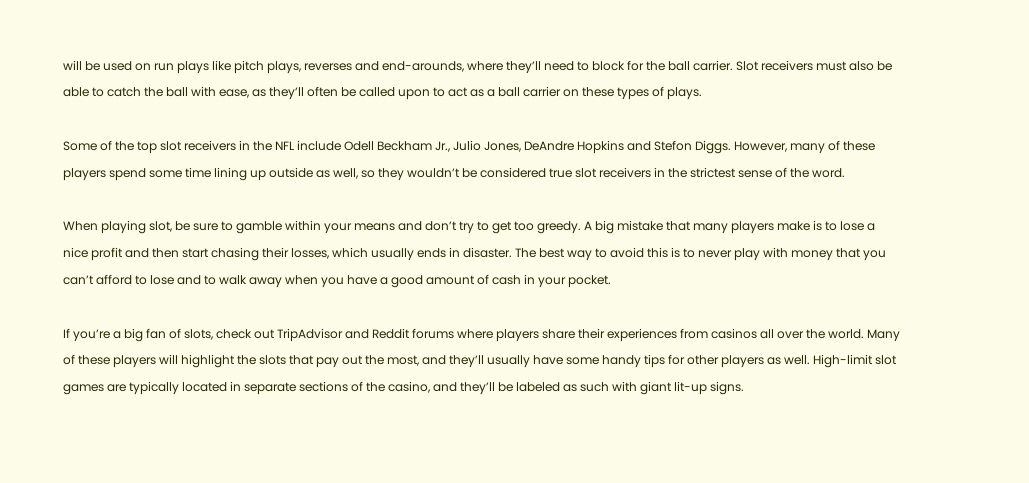will be used on run plays like pitch plays, reverses and end-arounds, where they’ll need to block for the ball carrier. Slot receivers must also be able to catch the ball with ease, as they’ll often be called upon to act as a ball carrier on these types of plays.

Some of the top slot receivers in the NFL include Odell Beckham Jr., Julio Jones, DeAndre Hopkins and Stefon Diggs. However, many of these players spend some time lining up outside as well, so they wouldn’t be considered true slot receivers in the strictest sense of the word.

When playing slot, be sure to gamble within your means and don’t try to get too greedy. A big mistake that many players make is to lose a nice profit and then start chasing their losses, which usually ends in disaster. The best way to avoid this is to never play with money that you can’t afford to lose and to walk away when you have a good amount of cash in your pocket.

If you’re a big fan of slots, check out TripAdvisor and Reddit forums where players share their experiences from casinos all over the world. Many of these players will highlight the slots that pay out the most, and they’ll usually have some handy tips for other players as well. High-limit slot games are typically located in separate sections of the casino, and they’ll be labeled as such with giant lit-up signs.